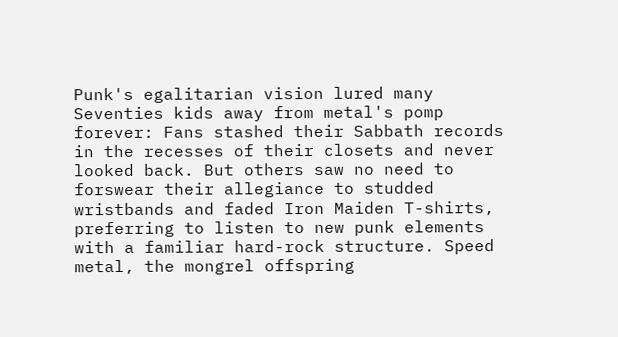Punk's egalitarian vision lured many Seventies kids away from metal's pomp forever: Fans stashed their Sabbath records in the recesses of their closets and never looked back. But others saw no need to forswear their allegiance to studded wristbands and faded Iron Maiden T-shirts, preferring to listen to new punk elements with a familiar hard-rock structure. Speed metal, the mongrel offspring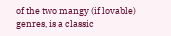of the two mangy (if lovable) genres, is a classic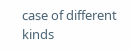case of different kinds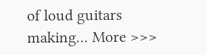of loud guitars making... More >>>